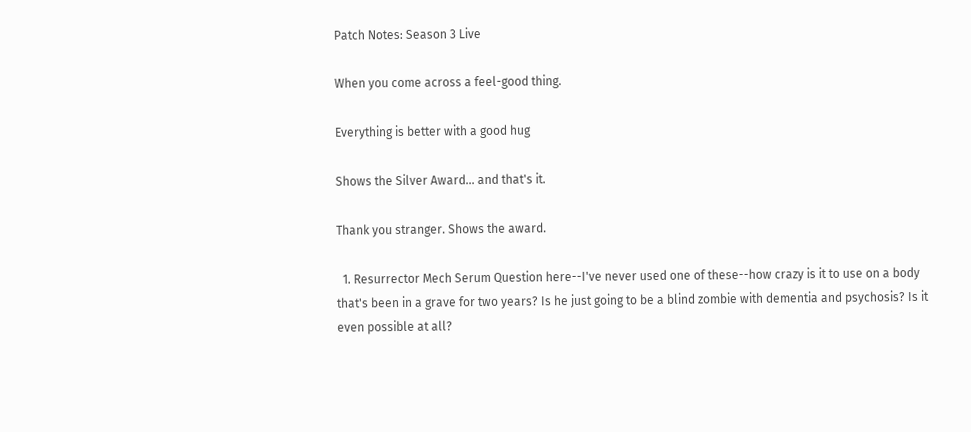Patch Notes: Season 3 Live

When you come across a feel-good thing.

Everything is better with a good hug

Shows the Silver Award... and that's it.

Thank you stranger. Shows the award.

  1. Resurrector Mech Serum Question here--I've never used one of these--how crazy is it to use on a body that's been in a grave for two years? Is he just going to be a blind zombie with dementia and psychosis? Is it even possible at all?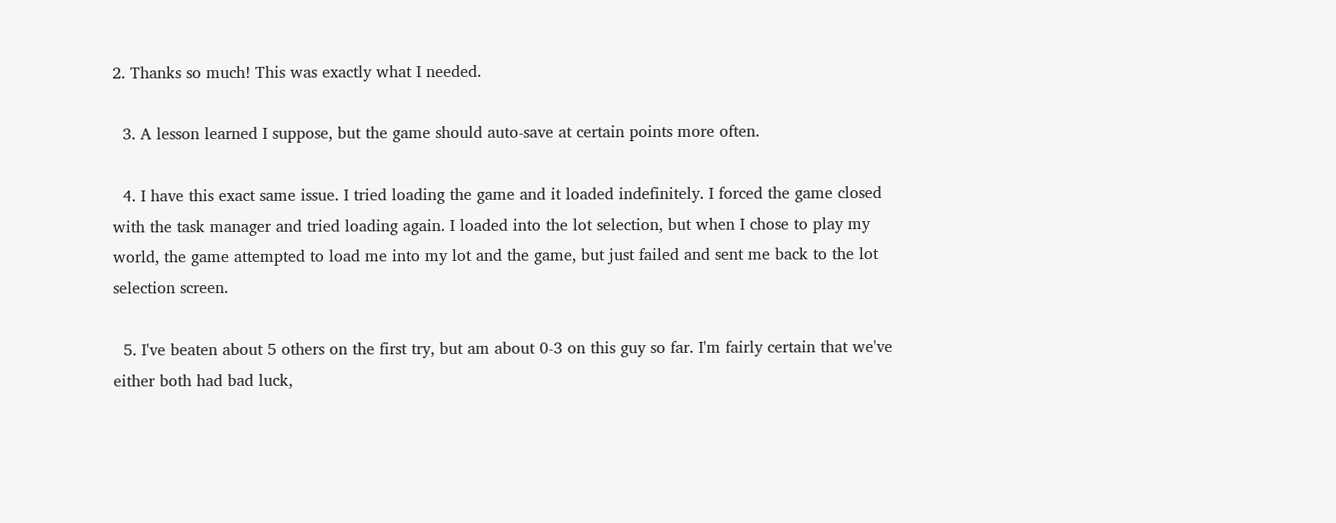2. Thanks so much! This was exactly what I needed.

  3. A lesson learned I suppose, but the game should auto-save at certain points more often.

  4. I have this exact same issue. I tried loading the game and it loaded indefinitely. I forced the game closed with the task manager and tried loading again. I loaded into the lot selection, but when I chose to play my world, the game attempted to load me into my lot and the game, but just failed and sent me back to the lot selection screen.

  5. I've beaten about 5 others on the first try, but am about 0-3 on this guy so far. I'm fairly certain that we've either both had bad luck,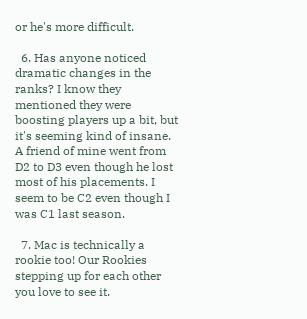or he's more difficult.

  6. Has anyone noticed dramatic changes in the ranks? I know they mentioned they were boosting players up a bit, but it's seeming kind of insane. A friend of mine went from D2 to D3 even though he lost most of his placements. I seem to be C2 even though I was C1 last season.

  7. Mac is technically a rookie too! Our Rookies stepping up for each other you love to see it.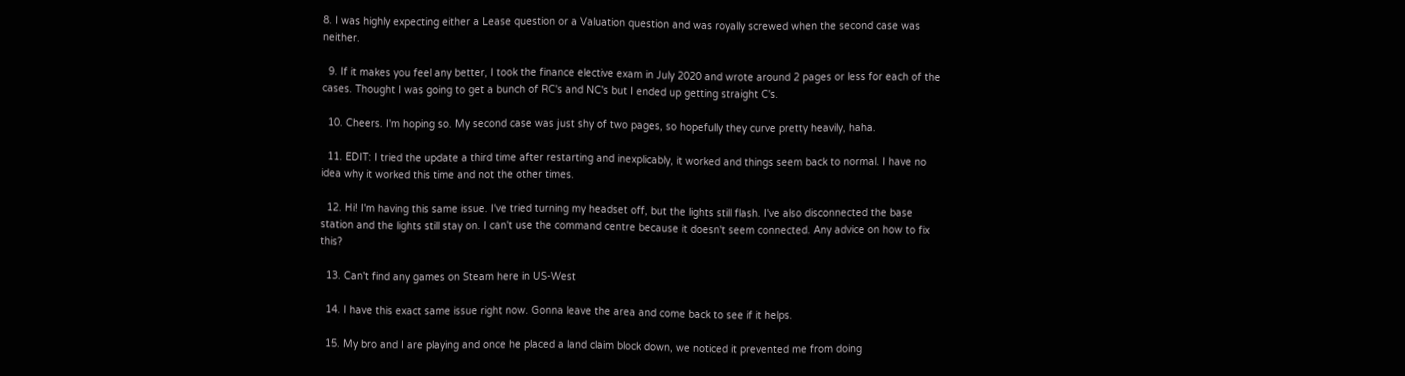8. I was highly expecting either a Lease question or a Valuation question and was royally screwed when the second case was neither.

  9. If it makes you feel any better, I took the finance elective exam in July 2020 and wrote around 2 pages or less for each of the cases. Thought I was going to get a bunch of RC's and NC's but I ended up getting straight C's.

  10. Cheers. I'm hoping so. My second case was just shy of two pages, so hopefully they curve pretty heavily, haha.

  11. EDIT: I tried the update a third time after restarting and inexplicably, it worked and things seem back to normal. I have no idea why it worked this time and not the other times.

  12. Hi! I'm having this same issue. I've tried turning my headset off, but the lights still flash. I've also disconnected the base station and the lights still stay on. I can't use the command centre because it doesn't seem connected. Any advice on how to fix this?

  13. Can't find any games on Steam here in US-West

  14. I have this exact same issue right now. Gonna leave the area and come back to see if it helps.

  15. My bro and I are playing and once he placed a land claim block down, we noticed it prevented me from doing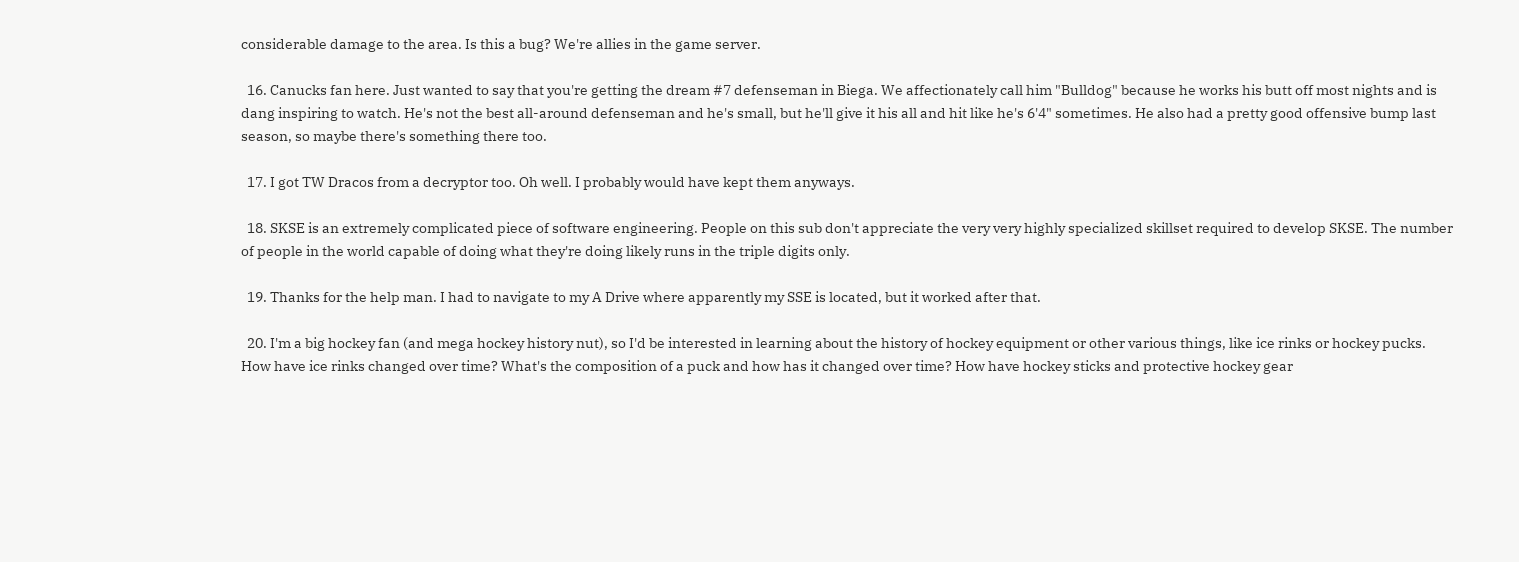considerable damage to the area. Is this a bug? We're allies in the game server.

  16. Canucks fan here. Just wanted to say that you're getting the dream #7 defenseman in Biega. We affectionately call him "Bulldog" because he works his butt off most nights and is dang inspiring to watch. He's not the best all-around defenseman and he's small, but he'll give it his all and hit like he's 6'4" sometimes. He also had a pretty good offensive bump last season, so maybe there's something there too.

  17. I got TW Dracos from a decryptor too. Oh well. I probably would have kept them anyways.

  18. SKSE is an extremely complicated piece of software engineering. People on this sub don't appreciate the very very highly specialized skillset required to develop SKSE. The number of people in the world capable of doing what they're doing likely runs in the triple digits only.

  19. Thanks for the help man. I had to navigate to my A Drive where apparently my SSE is located, but it worked after that.

  20. I'm a big hockey fan (and mega hockey history nut), so I'd be interested in learning about the history of hockey equipment or other various things, like ice rinks or hockey pucks. How have ice rinks changed over time? What's the composition of a puck and how has it changed over time? How have hockey sticks and protective hockey gear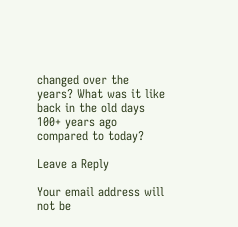changed over the years? What was it like back in the old days 100+ years ago compared to today?

Leave a Reply

Your email address will not be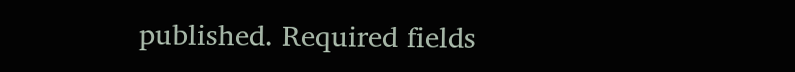published. Required fields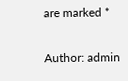are marked *

Author: admin